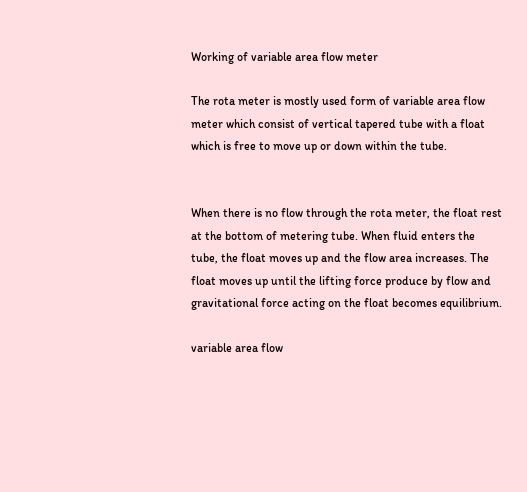Working of variable area flow meter

The rota meter is mostly used form of variable area flow meter which consist of vertical tapered tube with a float which is free to move up or down within the tube.


When there is no flow through the rota meter, the float rest at the bottom of metering tube. When fluid enters the tube, the float moves up and the flow area increases. The float moves up until the lifting force produce by flow and gravitational force acting on the float becomes equilibrium.

variable area flow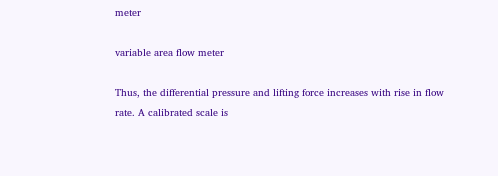meter

variable area flow meter

Thus, the differential pressure and lifting force increases with rise in flow rate. A calibrated scale is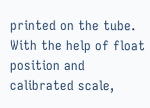printed on the tube. With the help of float position and calibrated scale,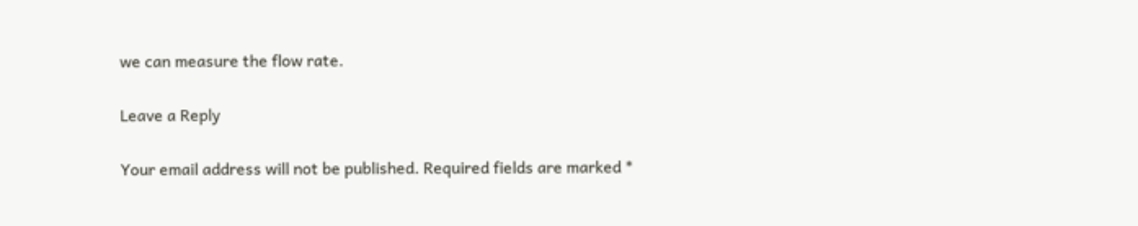we can measure the flow rate.

Leave a Reply

Your email address will not be published. Required fields are marked *